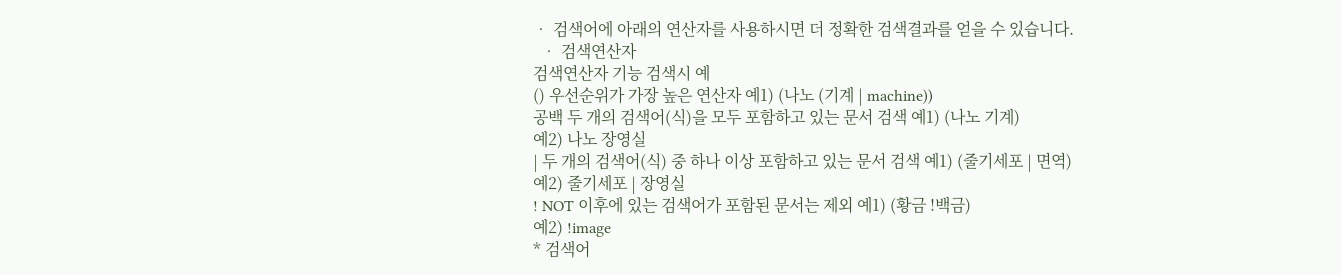• 검색어에 아래의 연산자를 사용하시면 더 정확한 검색결과를 얻을 수 있습니다.
  • 검색연산자
검색연산자 기능 검색시 예
() 우선순위가 가장 높은 연산자 예1) (나노 (기계 | machine))
공백 두 개의 검색어(식)을 모두 포함하고 있는 문서 검색 예1) (나노 기계)
예2) 나노 장영실
| 두 개의 검색어(식) 중 하나 이상 포함하고 있는 문서 검색 예1) (줄기세포 | 면역)
예2) 줄기세포 | 장영실
! NOT 이후에 있는 검색어가 포함된 문서는 제외 예1) (황금 !백금)
예2) !image
* 검색어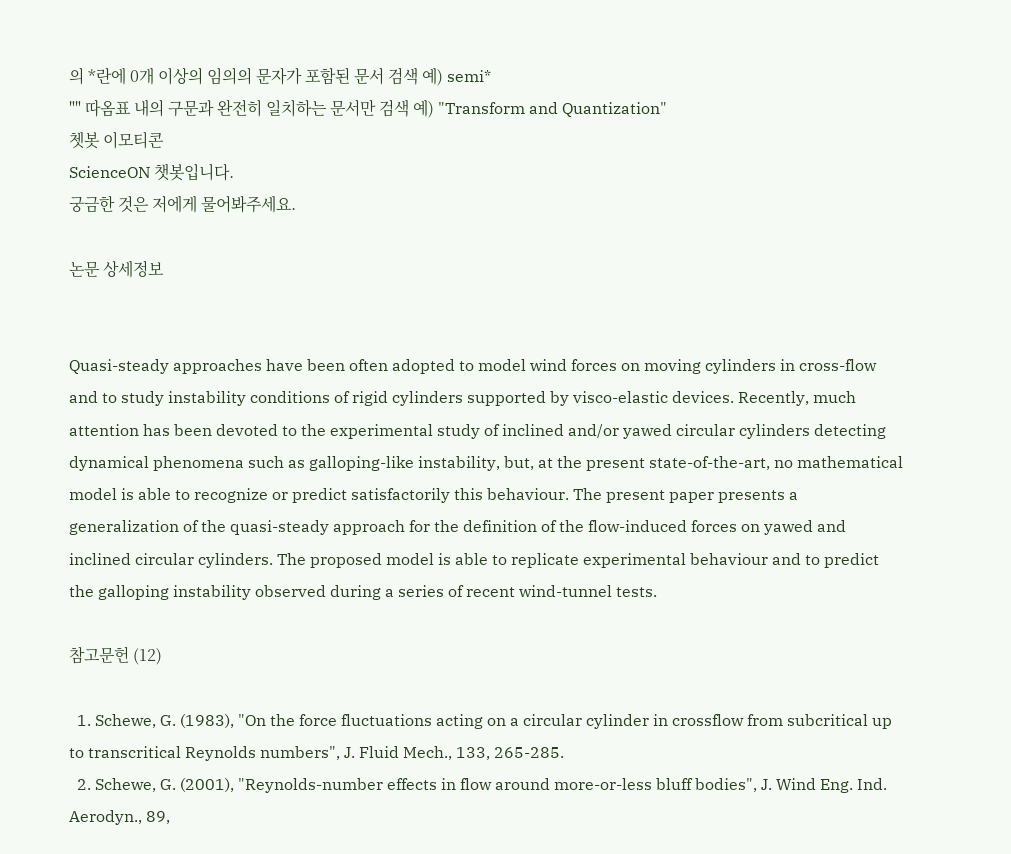의 *란에 0개 이상의 임의의 문자가 포함된 문서 검색 예) semi*
"" 따옴표 내의 구문과 완전히 일치하는 문서만 검색 예) "Transform and Quantization"
쳇봇 이모티콘
ScienceON 챗봇입니다.
궁금한 것은 저에게 물어봐주세요.

논문 상세정보


Quasi-steady approaches have been often adopted to model wind forces on moving cylinders in cross-flow and to study instability conditions of rigid cylinders supported by visco-elastic devices. Recently, much attention has been devoted to the experimental study of inclined and/or yawed circular cylinders detecting dynamical phenomena such as galloping-like instability, but, at the present state-of-the-art, no mathematical model is able to recognize or predict satisfactorily this behaviour. The present paper presents a generalization of the quasi-steady approach for the definition of the flow-induced forces on yawed and inclined circular cylinders. The proposed model is able to replicate experimental behaviour and to predict the galloping instability observed during a series of recent wind-tunnel tests.

참고문헌 (12)

  1. Schewe, G. (1983), "On the force fluctuations acting on a circular cylinder in crossflow from subcritical up to transcritical Reynolds numbers", J. Fluid Mech., 133, 265-285.
  2. Schewe, G. (2001), "Reynolds-number effects in flow around more-or-less bluff bodies", J. Wind Eng. Ind. Aerodyn., 89,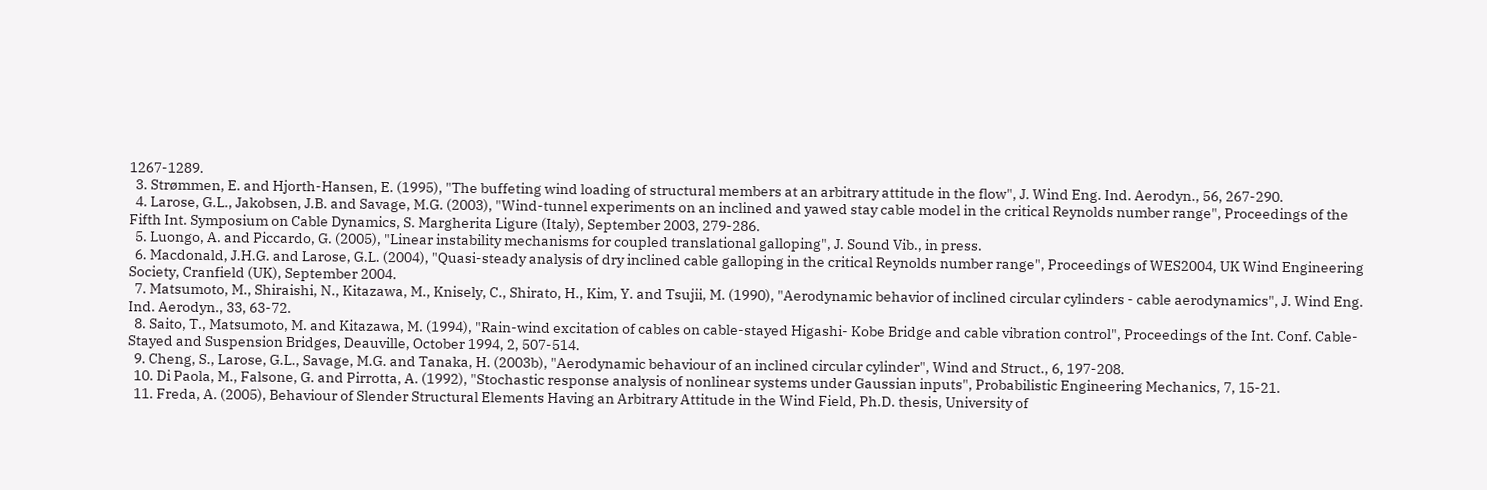1267-1289.
  3. Strømmen, E. and Hjorth-Hansen, E. (1995), "The buffeting wind loading of structural members at an arbitrary attitude in the flow", J. Wind Eng. Ind. Aerodyn., 56, 267-290.
  4. Larose, G.L., Jakobsen, J.B. and Savage, M.G. (2003), "Wind-tunnel experiments on an inclined and yawed stay cable model in the critical Reynolds number range", Proceedings of the Fifth Int. Symposium on Cable Dynamics, S. Margherita Ligure (Italy), September 2003, 279-286.
  5. Luongo, A. and Piccardo, G. (2005), "Linear instability mechanisms for coupled translational galloping", J. Sound Vib., in press.
  6. Macdonald, J.H.G. and Larose, G.L. (2004), "Quasi-steady analysis of dry inclined cable galloping in the critical Reynolds number range", Proceedings of WES2004, UK Wind Engineering Society, Cranfield (UK), September 2004.
  7. Matsumoto, M., Shiraishi, N., Kitazawa, M., Knisely, C., Shirato, H., Kim, Y. and Tsujii, M. (1990), "Aerodynamic behavior of inclined circular cylinders - cable aerodynamics", J. Wind Eng. Ind. Aerodyn., 33, 63-72.
  8. Saito, T., Matsumoto, M. and Kitazawa, M. (1994), "Rain-wind excitation of cables on cable-stayed Higashi- Kobe Bridge and cable vibration control", Proceedings of the Int. Conf. Cable-Stayed and Suspension Bridges, Deauville, October 1994, 2, 507-514.
  9. Cheng, S., Larose, G.L., Savage, M.G. and Tanaka, H. (2003b), "Aerodynamic behaviour of an inclined circular cylinder", Wind and Struct., 6, 197-208.
  10. Di Paola, M., Falsone, G. and Pirrotta, A. (1992), "Stochastic response analysis of nonlinear systems under Gaussian inputs", Probabilistic Engineering Mechanics, 7, 15-21.
  11. Freda, A. (2005), Behaviour of Slender Structural Elements Having an Arbitrary Attitude in the Wind Field, Ph.D. thesis, University of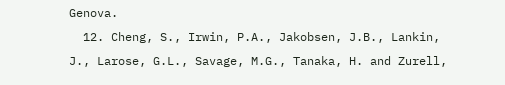Genova.
  12. Cheng, S., Irwin, P.A., Jakobsen, J.B., Lankin, J., Larose, G.L., Savage, M.G., Tanaka, H. and Zurell,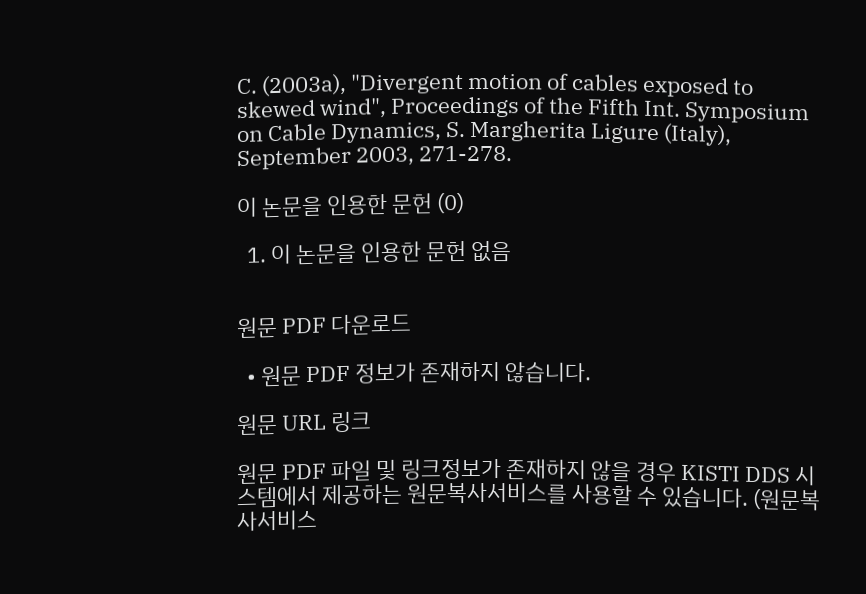C. (2003a), "Divergent motion of cables exposed to skewed wind", Proceedings of the Fifth Int. Symposium on Cable Dynamics, S. Margherita Ligure (Italy), September 2003, 271-278.

이 논문을 인용한 문헌 (0)

  1. 이 논문을 인용한 문헌 없음


원문 PDF 다운로드

  • 원문 PDF 정보가 존재하지 않습니다.

원문 URL 링크

원문 PDF 파일 및 링크정보가 존재하지 않을 경우 KISTI DDS 시스템에서 제공하는 원문복사서비스를 사용할 수 있습니다. (원문복사서비스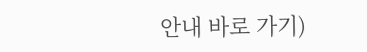안내 바로 가기)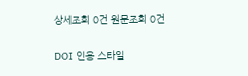상세조회 0건 원문조회 0건

DOI 인용 스타일